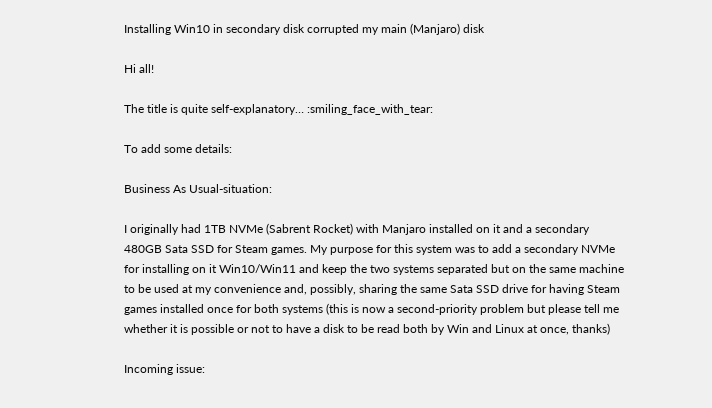Installing Win10 in secondary disk corrupted my main (Manjaro) disk

Hi all!

The title is quite self-explanatory… :smiling_face_with_tear:

To add some details:

Business As Usual-situation:

I originally had 1TB NVMe (Sabrent Rocket) with Manjaro installed on it and a secondary 480GB Sata SSD for Steam games. My purpose for this system was to add a secondary NVMe for installing on it Win10/Win11 and keep the two systems separated but on the same machine to be used at my convenience and, possibly, sharing the same Sata SSD drive for having Steam games installed once for both systems (this is now a second-priority problem but please tell me whether it is possible or not to have a disk to be read both by Win and Linux at once, thanks)

Incoming issue: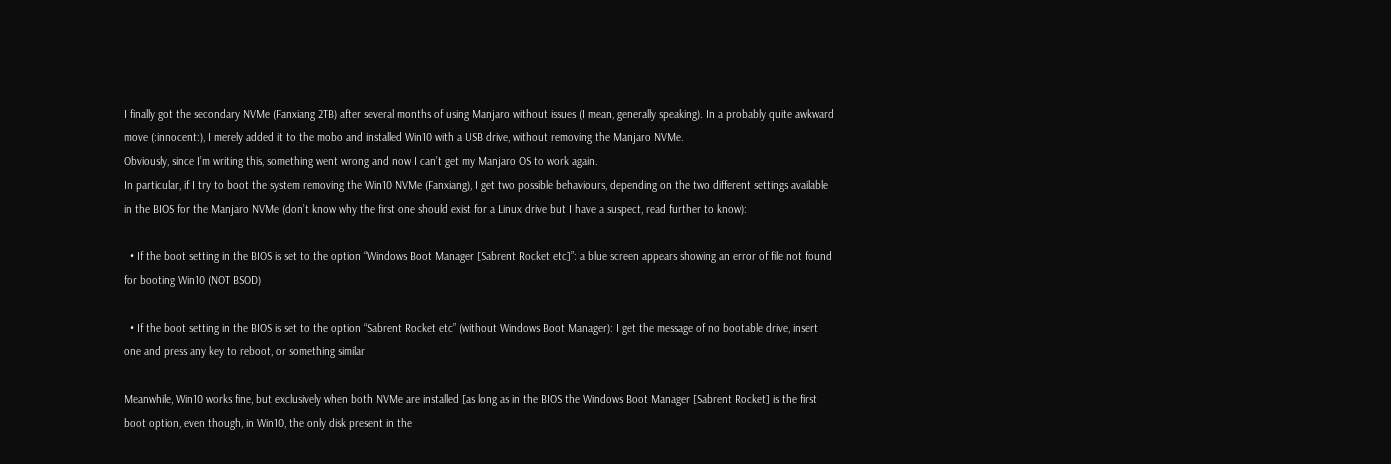I finally got the secondary NVMe (Fanxiang 2TB) after several months of using Manjaro without issues (I mean, generally speaking). In a probably quite awkward move (:innocent:), I merely added it to the mobo and installed Win10 with a USB drive, without removing the Manjaro NVMe.
Obviously, since I’m writing this, something went wrong and now I can’t get my Manjaro OS to work again.
In particular, if I try to boot the system removing the Win10 NVMe (Fanxiang), I get two possible behaviours, depending on the two different settings available in the BIOS for the Manjaro NVMe (don’t know why the first one should exist for a Linux drive but I have a suspect, read further to know):

  • If the boot setting in the BIOS is set to the option “Windows Boot Manager [Sabrent Rocket etc]”: a blue screen appears showing an error of file not found for booting Win10 (NOT BSOD)

  • If the boot setting in the BIOS is set to the option “Sabrent Rocket etc” (without Windows Boot Manager): I get the message of no bootable drive, insert one and press any key to reboot, or something similar

Meanwhile, Win10 works fine, but exclusively when both NVMe are installed [as long as in the BIOS the Windows Boot Manager [Sabrent Rocket] is the first boot option, even though, in Win10, the only disk present in the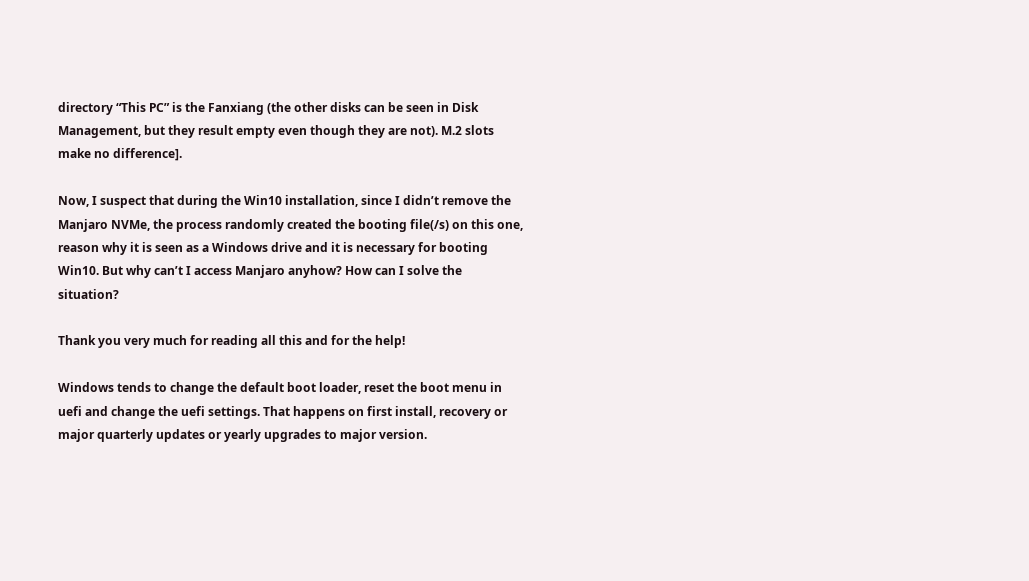directory “This PC” is the Fanxiang (the other disks can be seen in Disk Management, but they result empty even though they are not). M.2 slots make no difference].

Now, I suspect that during the Win10 installation, since I didn’t remove the Manjaro NVMe, the process randomly created the booting file(/s) on this one, reason why it is seen as a Windows drive and it is necessary for booting Win10. But why can’t I access Manjaro anyhow? How can I solve the situation?

Thank you very much for reading all this and for the help!

Windows tends to change the default boot loader, reset the boot menu in uefi and change the uefi settings. That happens on first install, recovery or major quarterly updates or yearly upgrades to major version.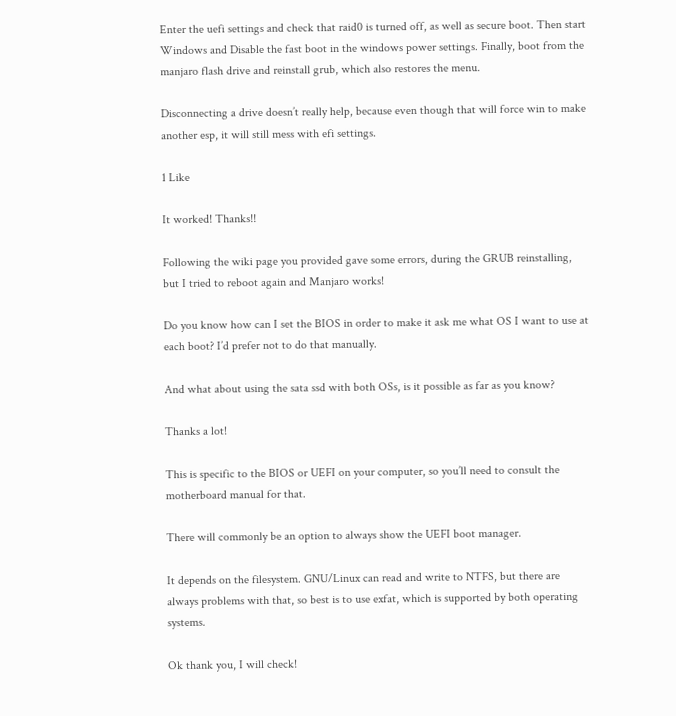Enter the uefi settings and check that raid0 is turned off, as well as secure boot. Then start Windows and Disable the fast boot in the windows power settings. Finally, boot from the manjaro flash drive and reinstall grub, which also restores the menu.

Disconnecting a drive doesn’t really help, because even though that will force win to make another esp, it will still mess with efi settings.

1 Like

It worked! Thanks!!

Following the wiki page you provided gave some errors, during the GRUB reinstalling, but I tried to reboot again and Manjaro works!

Do you know how can I set the BIOS in order to make it ask me what OS I want to use at each boot? I’d prefer not to do that manually.

And what about using the sata ssd with both OSs, is it possible as far as you know?

Thanks a lot!

This is specific to the BIOS or UEFI on your computer, so you’ll need to consult the motherboard manual for that.

There will commonly be an option to always show the UEFI boot manager.

It depends on the filesystem. GNU/Linux can read and write to NTFS, but there are always problems with that, so best is to use exfat, which is supported by both operating systems.

Ok thank you, I will check!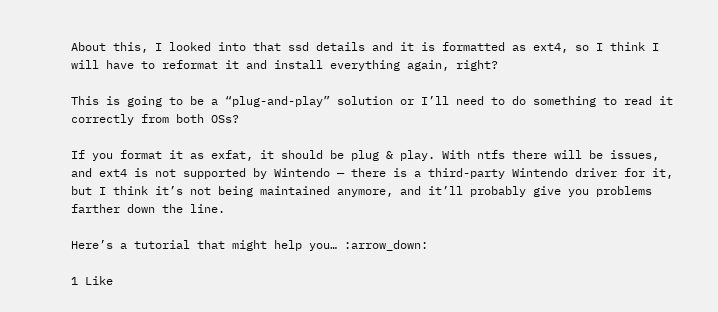About this, I looked into that ssd details and it is formatted as ext4, so I think I will have to reformat it and install everything again, right?

This is going to be a “plug-and-play” solution or I’ll need to do something to read it correctly from both OSs?

If you format it as exfat, it should be plug & play. With ntfs there will be issues, and ext4 is not supported by Wintendo — there is a third-party Wintendo driver for it, but I think it’s not being maintained anymore, and it’ll probably give you problems farther down the line.

Here’s a tutorial that might help you… :arrow_down:

1 Like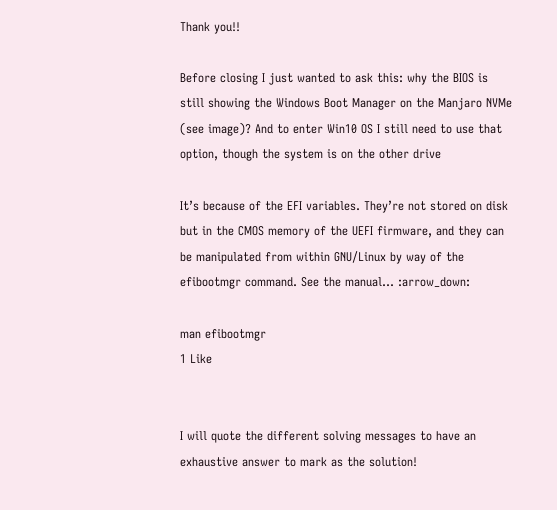Thank you!!

Before closing I just wanted to ask this: why the BIOS is still showing the Windows Boot Manager on the Manjaro NVMe (see image)? And to enter Win10 OS I still need to use that option, though the system is on the other drive

It’s because of the EFI variables. They’re not stored on disk but in the CMOS memory of the UEFI firmware, and they can be manipulated from within GNU/Linux by way of the efibootmgr command. See the manual… :arrow_down:

man efibootmgr
1 Like


I will quote the different solving messages to have an exhaustive answer to mark as the solution!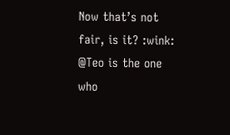Now that’s not fair, is it? :wink: @Teo is the one who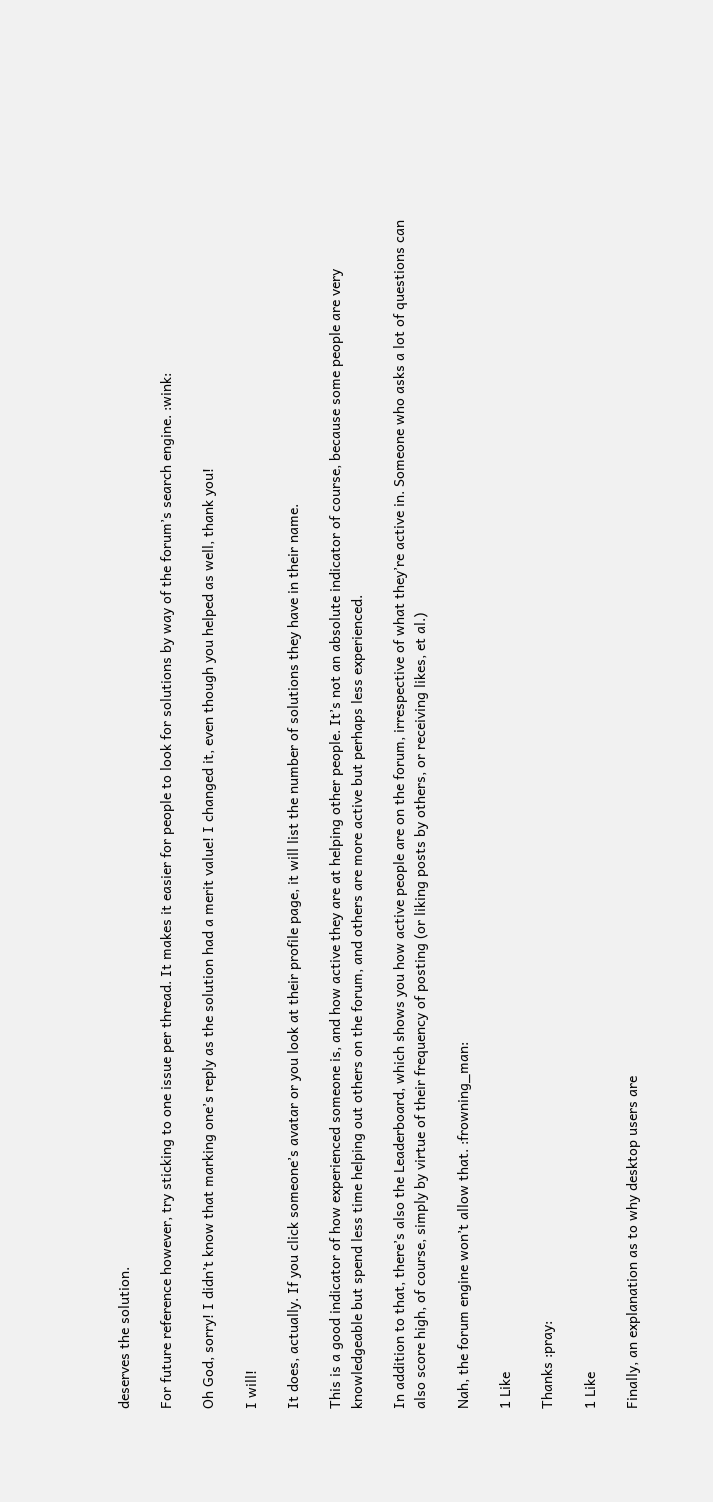deserves the solution.

For future reference however, try sticking to one issue per thread. It makes it easier for people to look for solutions by way of the forum’s search engine. :wink:

Oh God, sorry! I didn’t know that marking one’s reply as the solution had a merit value! I changed it, even though you helped as well, thank you!

I will!

It does, actually. If you click someone’s avatar or you look at their profile page, it will list the number of solutions they have in their name.

This is a good indicator of how experienced someone is, and how active they are at helping other people. It’s not an absolute indicator of course, because some people are very knowledgeable but spend less time helping out others on the forum, and others are more active but perhaps less experienced.

In addition to that, there’s also the Leaderboard, which shows you how active people are on the forum, irrespective of what they’re active in. Someone who asks a lot of questions can also score high, of course, simply by virtue of their frequency of posting (or liking posts by others, or receiving likes, et al.)

Nah, the forum engine won’t allow that. :frowning_man:

1 Like

Thanks :pray:

1 Like

Finally, an explanation as to why desktop users are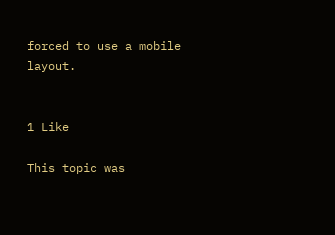forced to use a mobile layout.


1 Like

This topic was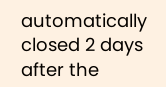automatically closed 2 days after the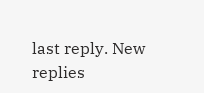last reply. New replies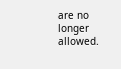are no longer allowed.